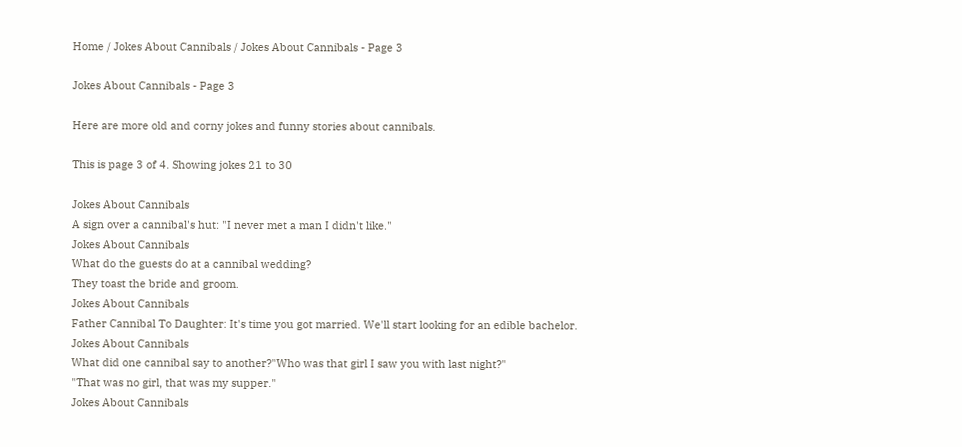Home / Jokes About Cannibals / Jokes About Cannibals - Page 3

Jokes About Cannibals - Page 3

Here are more old and corny jokes and funny stories about cannibals.

This is page 3 of 4. Showing jokes 21 to 30

Jokes About Cannibals
A sign over a cannibal's hut: "I never met a man I didn't like."
Jokes About Cannibals
What do the guests do at a cannibal wedding?
They toast the bride and groom.
Jokes About Cannibals
Father Cannibal To Daughter: It's time you got married. We'll start looking for an edible bachelor.
Jokes About Cannibals
What did one cannibal say to another?"Who was that girl I saw you with last night?"
"That was no girl, that was my supper."
Jokes About Cannibals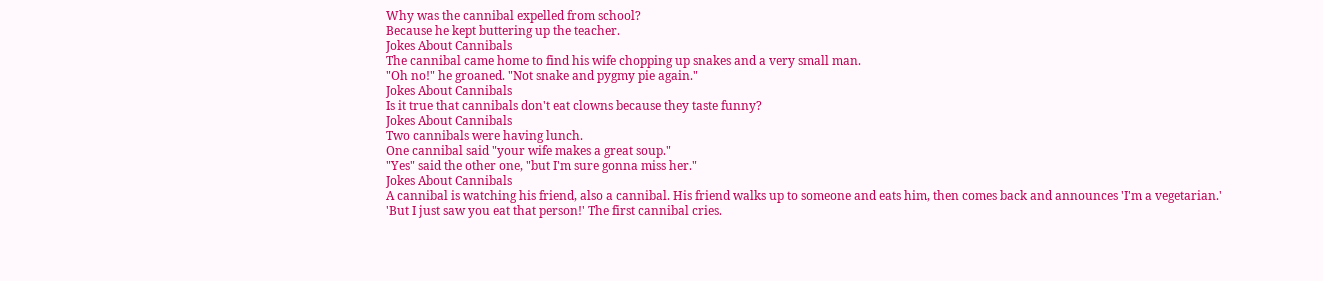Why was the cannibal expelled from school?
Because he kept buttering up the teacher.
Jokes About Cannibals
The cannibal came home to find his wife chopping up snakes and a very small man.
"Oh no!" he groaned. "Not snake and pygmy pie again."
Jokes About Cannibals
Is it true that cannibals don't eat clowns because they taste funny?
Jokes About Cannibals
Two cannibals were having lunch.
One cannibal said "your wife makes a great soup."
"Yes" said the other one, "but I'm sure gonna miss her."
Jokes About Cannibals
A cannibal is watching his friend, also a cannibal. His friend walks up to someone and eats him, then comes back and announces 'I'm a vegetarian.'
'But I just saw you eat that person!' The first cannibal cries.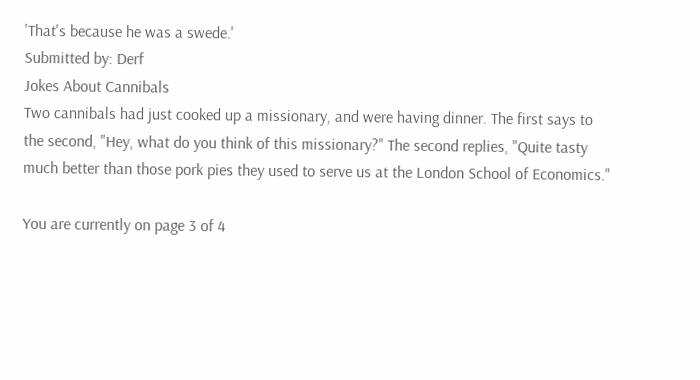'That's because he was a swede.'
Submitted by: Derf
Jokes About Cannibals
Two cannibals had just cooked up a missionary, and were having dinner. The first says to the second, "Hey, what do you think of this missionary?" The second replies, "Quite tasty much better than those pork pies they used to serve us at the London School of Economics."

You are currently on page 3 of 4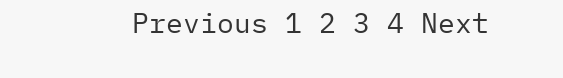Previous 1 2 3 4 Next